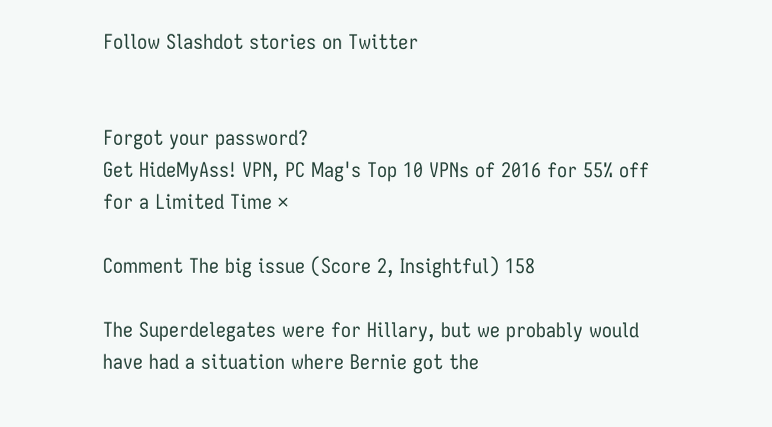Follow Slashdot stories on Twitter


Forgot your password?
Get HideMyAss! VPN, PC Mag's Top 10 VPNs of 2016 for 55% off for a Limited Time ×

Comment The big issue (Score 2, Insightful) 158

The Superdelegates were for Hillary, but we probably would have had a situation where Bernie got the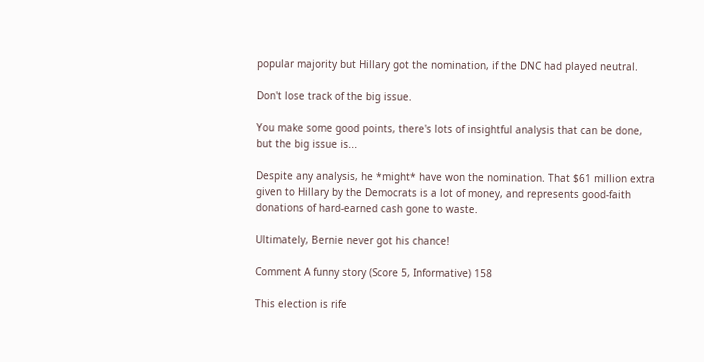popular majority but Hillary got the nomination, if the DNC had played neutral.

Don't lose track of the big issue.

You make some good points, there's lots of insightful analysis that can be done, but the big issue is...

Despite any analysis, he *might* have won the nomination. That $61 million extra given to Hillary by the Democrats is a lot of money, and represents good-faith donations of hard-earned cash gone to waste.

Ultimately, Bernie never got his chance!

Comment A funny story (Score 5, Informative) 158

This election is rife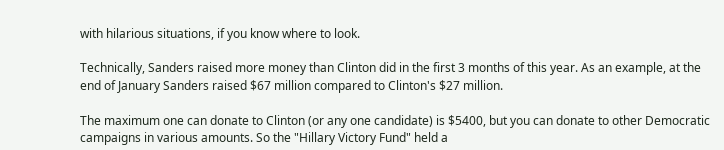with hilarious situations, if you know where to look.

Technically, Sanders raised more money than Clinton did in the first 3 months of this year. As an example, at the end of January Sanders raised $67 million compared to Clinton's $27 million.

The maximum one can donate to Clinton (or any one candidate) is $5400, but you can donate to other Democratic campaigns in various amounts. So the "Hillary Victory Fund" held a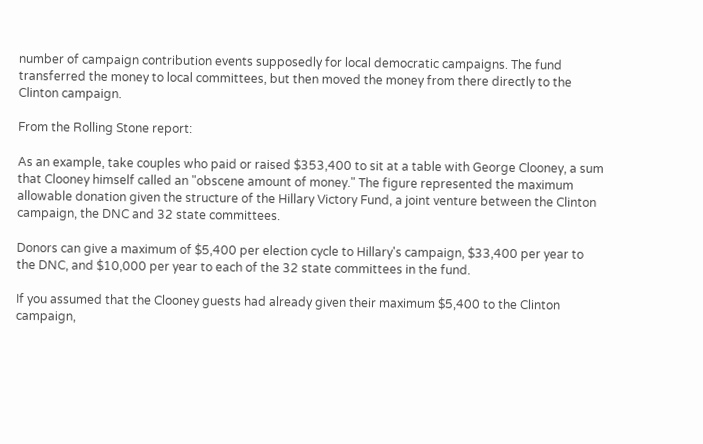number of campaign contribution events supposedly for local democratic campaigns. The fund transferred the money to local committees, but then moved the money from there directly to the Clinton campaign.

From the Rolling Stone report:

As an example, take couples who paid or raised $353,400 to sit at a table with George Clooney, a sum that Clooney himself called an "obscene amount of money." The figure represented the maximum allowable donation given the structure of the Hillary Victory Fund, a joint venture between the Clinton campaign, the DNC and 32 state committees.

Donors can give a maximum of $5,400 per election cycle to Hillary's campaign, $33,400 per year to the DNC, and $10,000 per year to each of the 32 state committees in the fund.

If you assumed that the Clooney guests had already given their maximum $5,400 to the Clinton campaign,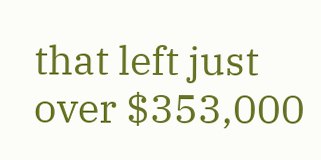that left just over $353,000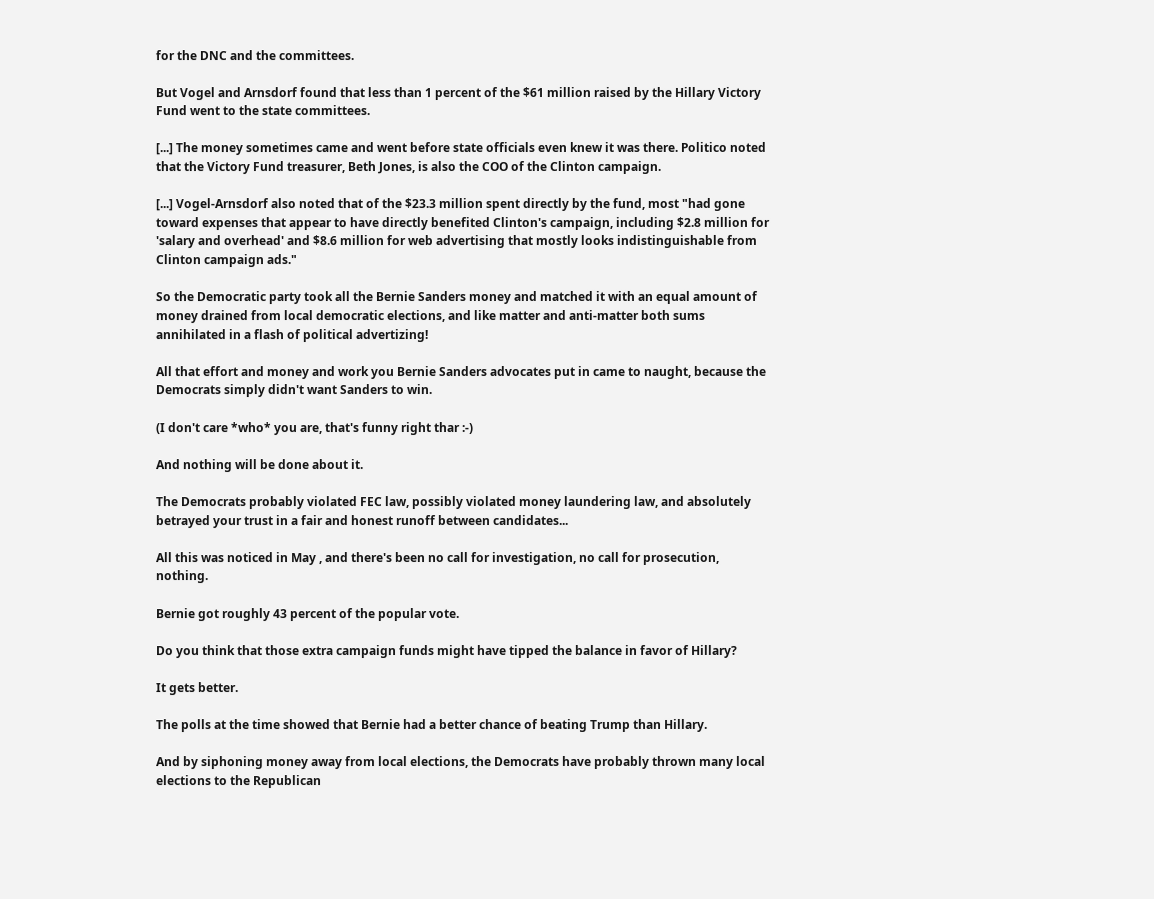for the DNC and the committees.

But Vogel and Arnsdorf found that less than 1 percent of the $61 million raised by the Hillary Victory Fund went to the state committees.

[...] The money sometimes came and went before state officials even knew it was there. Politico noted that the Victory Fund treasurer, Beth Jones, is also the COO of the Clinton campaign.

[...] Vogel-Arnsdorf also noted that of the $23.3 million spent directly by the fund, most "had gone toward expenses that appear to have directly benefited Clinton's campaign, including $2.8 million for 'salary and overhead' and $8.6 million for web advertising that mostly looks indistinguishable from Clinton campaign ads."

So the Democratic party took all the Bernie Sanders money and matched it with an equal amount of money drained from local democratic elections, and like matter and anti-matter both sums annihilated in a flash of political advertizing!

All that effort and money and work you Bernie Sanders advocates put in came to naught, because the Democrats simply didn't want Sanders to win.

(I don't care *who* you are, that's funny right thar :-)

And nothing will be done about it.

The Democrats probably violated FEC law, possibly violated money laundering law, and absolutely betrayed your trust in a fair and honest runoff between candidates...

All this was noticed in May , and there's been no call for investigation, no call for prosecution, nothing.

Bernie got roughly 43 percent of the popular vote.

Do you think that those extra campaign funds might have tipped the balance in favor of Hillary?

It gets better.

The polls at the time showed that Bernie had a better chance of beating Trump than Hillary.

And by siphoning money away from local elections, the Democrats have probably thrown many local elections to the Republican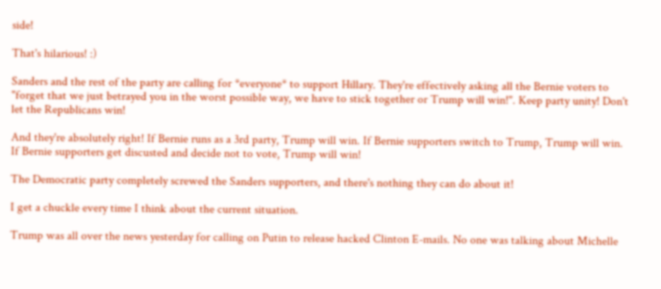side!

That's hilarious! :)

Sanders and the rest of the party are calling for *everyone* to support Hillary. They're effectively asking all the Bernie voters to "forget that we just betrayed you in the worst possible way, we have to stick together or Trump will win!". Keep party unity! Don't let the Republicans win!

And they're absolutely right! If Bernie runs as a 3rd party, Trump will win. If Bernie supporters switch to Trump, Trump will win. If Bernie supporters get discusted and decide not to vote, Trump will win!

The Democratic party completely screwed the Sanders supporters, and there's nothing they can do about it!

I get a chuckle every time I think about the current situation.

Trump was all over the news yesterday for calling on Putin to release hacked Clinton E-mails. No one was talking about Michelle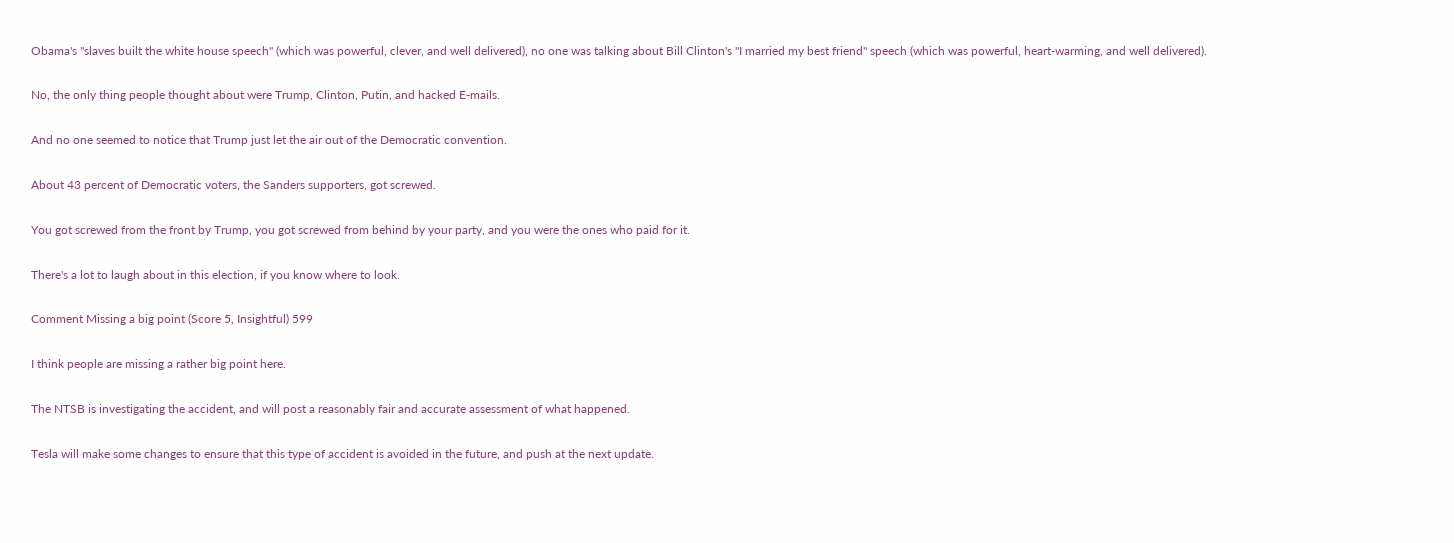Obama's "slaves built the white house speech" (which was powerful, clever, and well delivered), no one was talking about Bill Clinton's "I married my best friend" speech (which was powerful, heart-warming, and well delivered).

No, the only thing people thought about were Trump, Clinton, Putin, and hacked E-mails.

And no one seemed to notice that Trump just let the air out of the Democratic convention.

About 43 percent of Democratic voters, the Sanders supporters, got screwed.

You got screwed from the front by Trump, you got screwed from behind by your party, and you were the ones who paid for it.

There's a lot to laugh about in this election, if you know where to look.

Comment Missing a big point (Score 5, Insightful) 599

I think people are missing a rather big point here.

The NTSB is investigating the accident, and will post a reasonably fair and accurate assessment of what happened.

Tesla will make some changes to ensure that this type of accident is avoided in the future, and push at the next update.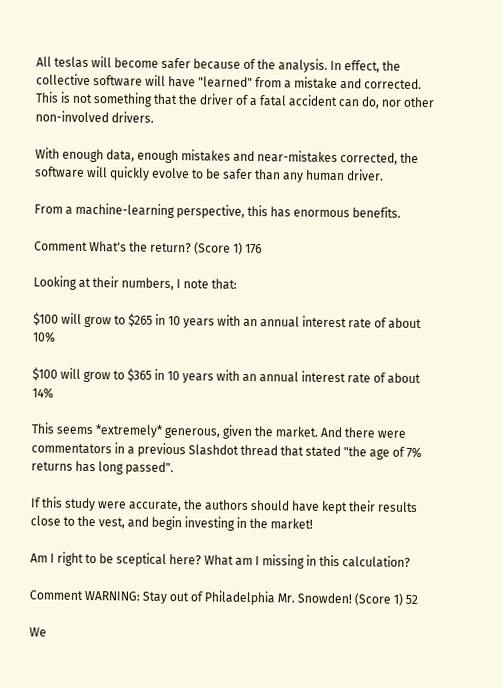All teslas will become safer because of the analysis. In effect, the collective software will have "learned" from a mistake and corrected. This is not something that the driver of a fatal accident can do, nor other non-involved drivers.

With enough data, enough mistakes and near-mistakes corrected, the software will quickly evolve to be safer than any human driver.

From a machine-learning perspective, this has enormous benefits.

Comment What's the return? (Score 1) 176

Looking at their numbers, I note that:

$100 will grow to $265 in 10 years with an annual interest rate of about 10%

$100 will grow to $365 in 10 years with an annual interest rate of about 14%

This seems *extremely* generous, given the market. And there were commentators in a previous Slashdot thread that stated "the age of 7% returns has long passed".

If this study were accurate, the authors should have kept their results close to the vest, and begin investing in the market!

Am I right to be sceptical here? What am I missing in this calculation?

Comment WARNING: Stay out of Philadelphia Mr. Snowden! (Score 1) 52

We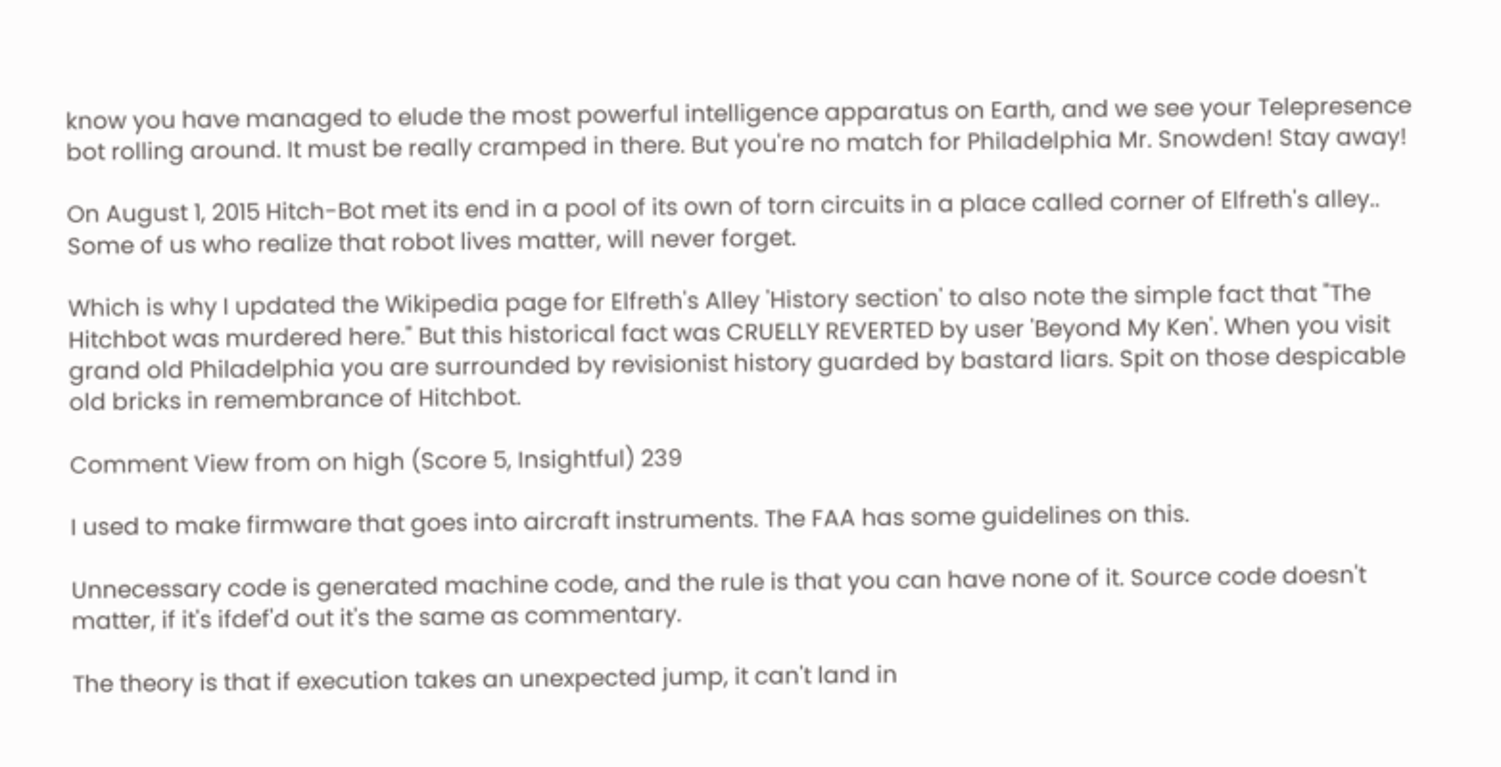know you have managed to elude the most powerful intelligence apparatus on Earth, and we see your Telepresence bot rolling around. It must be really cramped in there. But you're no match for Philadelphia Mr. Snowden! Stay away!

On August 1, 2015 Hitch-Bot met its end in a pool of its own of torn circuits in a place called corner of Elfreth's alley.. Some of us who realize that robot lives matter, will never forget.

Which is why I updated the Wikipedia page for Elfreth's Alley 'History section' to also note the simple fact that "The Hitchbot was murdered here." But this historical fact was CRUELLY REVERTED by user 'Beyond My Ken'. When you visit grand old Philadelphia you are surrounded by revisionist history guarded by bastard liars. Spit on those despicable old bricks in remembrance of Hitchbot.

Comment View from on high (Score 5, Insightful) 239

I used to make firmware that goes into aircraft instruments. The FAA has some guidelines on this.

Unnecessary code is generated machine code, and the rule is that you can have none of it. Source code doesn't matter, if it's ifdef'd out it's the same as commentary.

The theory is that if execution takes an unexpected jump, it can't land in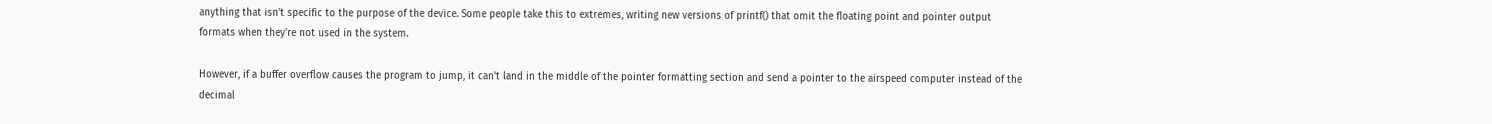anything that isn't specific to the purpose of the device. Some people take this to extremes, writing new versions of printf() that omit the floating point and pointer output formats when they're not used in the system.

However, if a buffer overflow causes the program to jump, it can't land in the middle of the pointer formatting section and send a pointer to the airspeed computer instead of the decimal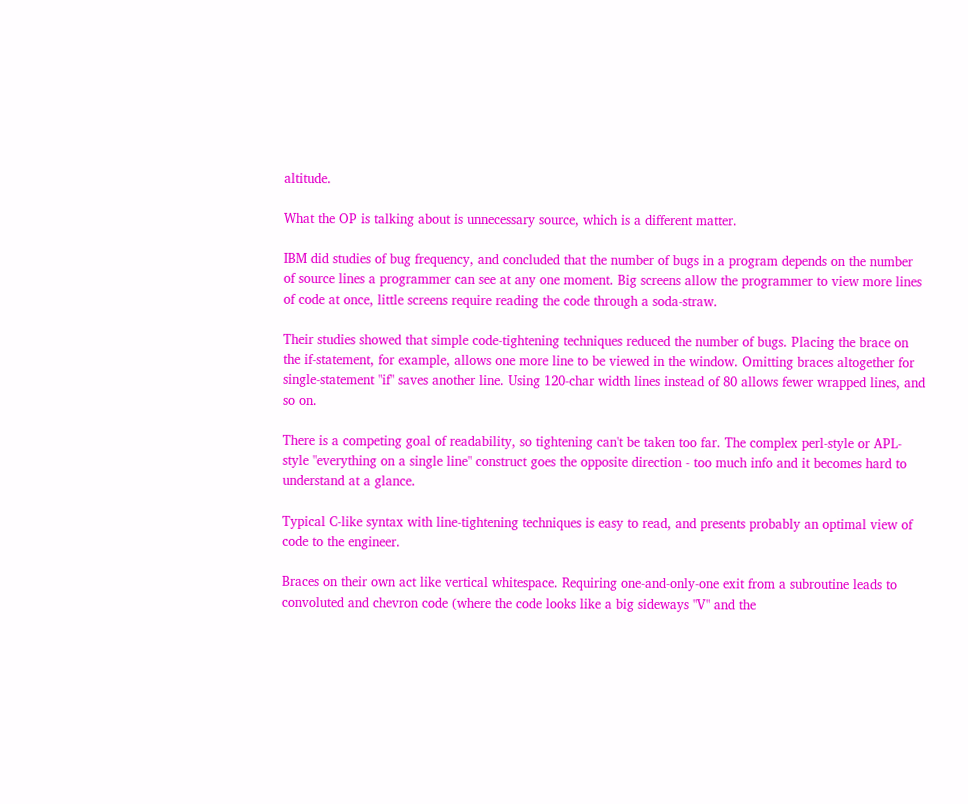altitude.

What the OP is talking about is unnecessary source, which is a different matter.

IBM did studies of bug frequency, and concluded that the number of bugs in a program depends on the number of source lines a programmer can see at any one moment. Big screens allow the programmer to view more lines of code at once, little screens require reading the code through a soda-straw.

Their studies showed that simple code-tightening techniques reduced the number of bugs. Placing the brace on the if-statement, for example, allows one more line to be viewed in the window. Omitting braces altogether for single-statement "if" saves another line. Using 120-char width lines instead of 80 allows fewer wrapped lines, and so on.

There is a competing goal of readability, so tightening can't be taken too far. The complex perl-style or APL-style "everything on a single line" construct goes the opposite direction - too much info and it becomes hard to understand at a glance.

Typical C-like syntax with line-tightening techniques is easy to read, and presents probably an optimal view of code to the engineer.

Braces on their own act like vertical whitespace. Requiring one-and-only-one exit from a subroutine leads to convoluted and chevron code (where the code looks like a big sideways "V" and the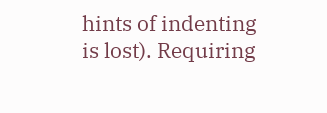hints of indenting is lost). Requiring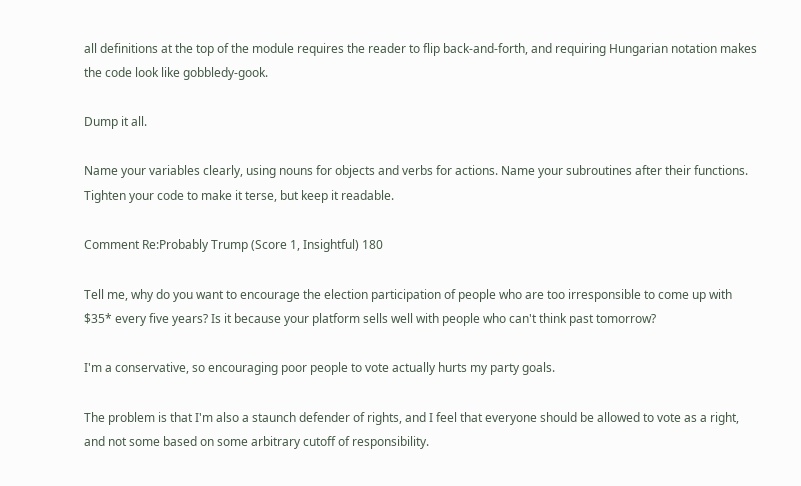all definitions at the top of the module requires the reader to flip back-and-forth, and requiring Hungarian notation makes the code look like gobbledy-gook.

Dump it all.

Name your variables clearly, using nouns for objects and verbs for actions. Name your subroutines after their functions. Tighten your code to make it terse, but keep it readable.

Comment Re:Probably Trump (Score 1, Insightful) 180

Tell me, why do you want to encourage the election participation of people who are too irresponsible to come up with $35* every five years? Is it because your platform sells well with people who can't think past tomorrow?

I'm a conservative, so encouraging poor people to vote actually hurts my party goals.

The problem is that I'm also a staunch defender of rights, and I feel that everyone should be allowed to vote as a right, and not some based on some arbitrary cutoff of responsibility.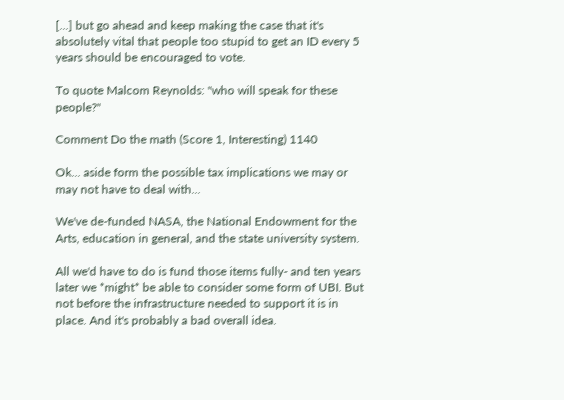[...] but go ahead and keep making the case that it's absolutely vital that people too stupid to get an ID every 5 years should be encouraged to vote.

To quote Malcom Reynolds: "who will speak for these people?"

Comment Do the math (Score 1, Interesting) 1140

Ok... aside form the possible tax implications we may or may not have to deal with...

We've de-funded NASA, the National Endowment for the Arts, education in general, and the state university system.

All we'd have to do is fund those items fully- and ten years later we *might* be able to consider some form of UBI. But not before the infrastructure needed to support it is in place. And it's probably a bad overall idea.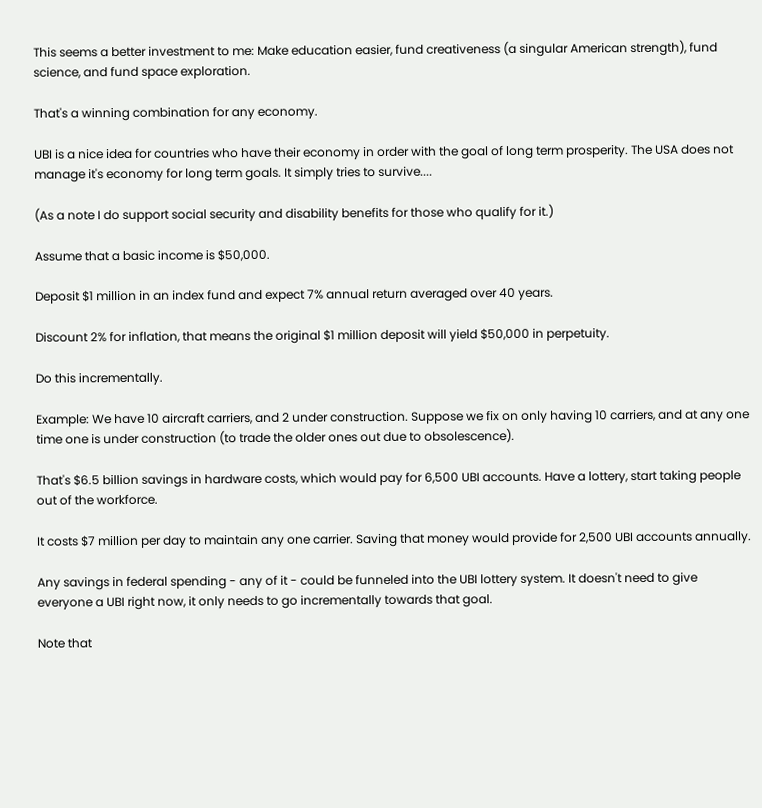This seems a better investment to me: Make education easier, fund creativeness (a singular American strength), fund science, and fund space exploration.

That's a winning combination for any economy.

UBI is a nice idea for countries who have their economy in order with the goal of long term prosperity. The USA does not manage it's economy for long term goals. It simply tries to survive....

(As a note I do support social security and disability benefits for those who qualify for it.)

Assume that a basic income is $50,000.

Deposit $1 million in an index fund and expect 7% annual return averaged over 40 years.

Discount 2% for inflation, that means the original $1 million deposit will yield $50,000 in perpetuity.

Do this incrementally.

Example: We have 10 aircraft carriers, and 2 under construction. Suppose we fix on only having 10 carriers, and at any one time one is under construction (to trade the older ones out due to obsolescence).

That's $6.5 billion savings in hardware costs, which would pay for 6,500 UBI accounts. Have a lottery, start taking people out of the workforce.

It costs $7 million per day to maintain any one carrier. Saving that money would provide for 2,500 UBI accounts annually.

Any savings in federal spending - any of it - could be funneled into the UBI lottery system. It doesn't need to give everyone a UBI right now, it only needs to go incrementally towards that goal.

Note that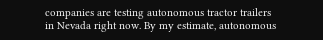companies are testing autonomous tractor trailers in Nevada right now. By my estimate, autonomous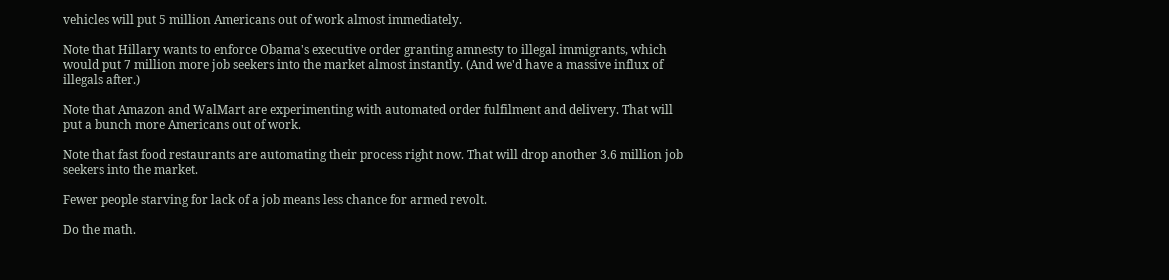vehicles will put 5 million Americans out of work almost immediately.

Note that Hillary wants to enforce Obama's executive order granting amnesty to illegal immigrants, which would put 7 million more job seekers into the market almost instantly. (And we'd have a massive influx of illegals after.)

Note that Amazon and WalMart are experimenting with automated order fulfilment and delivery. That will put a bunch more Americans out of work.

Note that fast food restaurants are automating their process right now. That will drop another 3.6 million job seekers into the market.

Fewer people starving for lack of a job means less chance for armed revolt.

Do the math.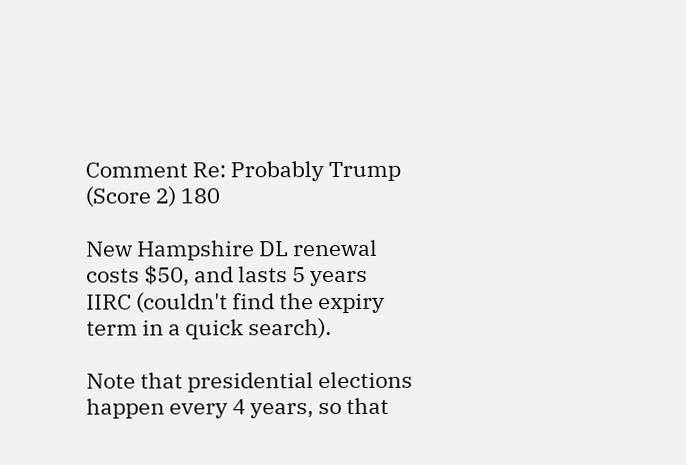Comment Re: Probably Trump (Score 2) 180

New Hampshire DL renewal costs $50, and lasts 5 years IIRC (couldn't find the expiry term in a quick search).

Note that presidential elections happen every 4 years, so that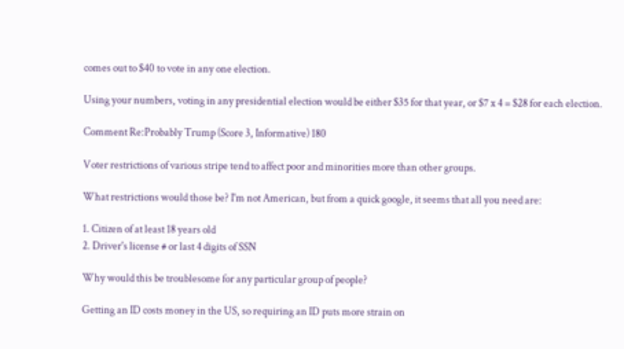comes out to $40 to vote in any one election.

Using your numbers, voting in any presidential election would be either $35 for that year, or $7 x 4 = $28 for each election.

Comment Re:Probably Trump (Score 3, Informative) 180

Voter restrictions of various stripe tend to affect poor and minorities more than other groups.

What restrictions would those be? I'm not American, but from a quick google, it seems that all you need are:

1. Citizen of at least 18 years old
2. Driver's license # or last 4 digits of SSN

Why would this be troublesome for any particular group of people?

Getting an ID costs money in the US, so requiring an ID puts more strain on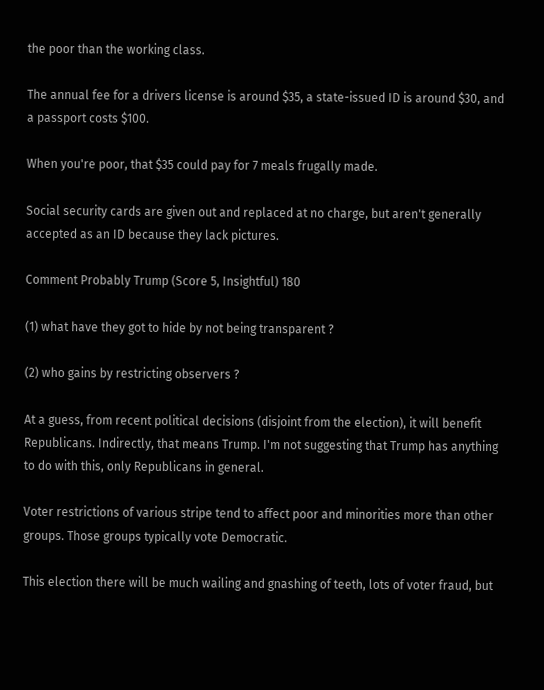the poor than the working class.

The annual fee for a drivers license is around $35, a state-issued ID is around $30, and a passport costs $100.

When you're poor, that $35 could pay for 7 meals frugally made.

Social security cards are given out and replaced at no charge, but aren't generally accepted as an ID because they lack pictures.

Comment Probably Trump (Score 5, Insightful) 180

(1) what have they got to hide by not being transparent ?

(2) who gains by restricting observers ?

At a guess, from recent political decisions (disjoint from the election), it will benefit Republicans. Indirectly, that means Trump. I'm not suggesting that Trump has anything to do with this, only Republicans in general.

Voter restrictions of various stripe tend to affect poor and minorities more than other groups. Those groups typically vote Democratic.

This election there will be much wailing and gnashing of teeth, lots of voter fraud, but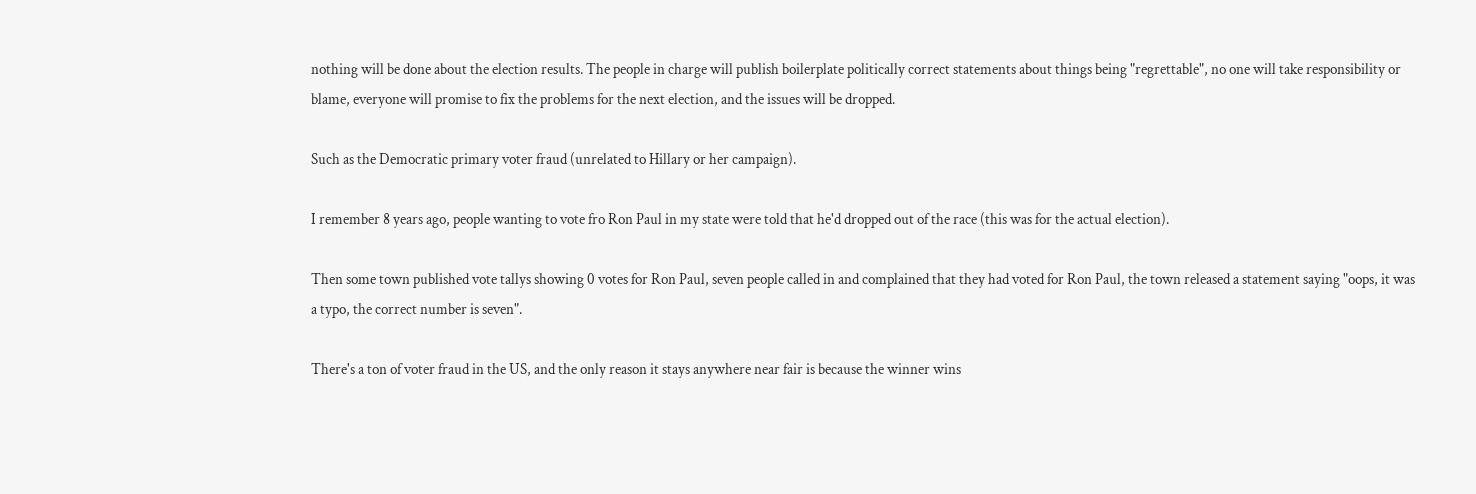nothing will be done about the election results. The people in charge will publish boilerplate politically correct statements about things being "regrettable", no one will take responsibility or blame, everyone will promise to fix the problems for the next election, and the issues will be dropped.

Such as the Democratic primary voter fraud (unrelated to Hillary or her campaign).

I remember 8 years ago, people wanting to vote fro Ron Paul in my state were told that he'd dropped out of the race (this was for the actual election).

Then some town published vote tallys showing 0 votes for Ron Paul, seven people called in and complained that they had voted for Ron Paul, the town released a statement saying "oops, it was a typo, the correct number is seven".

There's a ton of voter fraud in the US, and the only reason it stays anywhere near fair is because the winner wins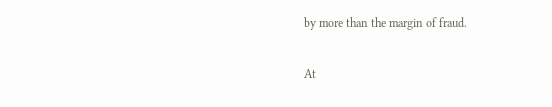by more than the margin of fraud.

At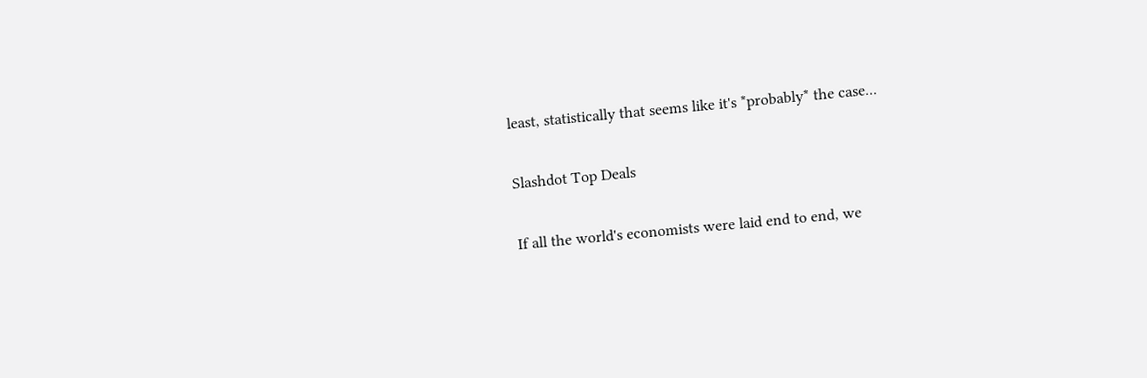least, statistically that seems like it's *probably* the case...

Slashdot Top Deals

If all the world's economists were laid end to end, we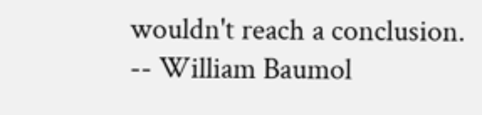wouldn't reach a conclusion. -- William Baumol